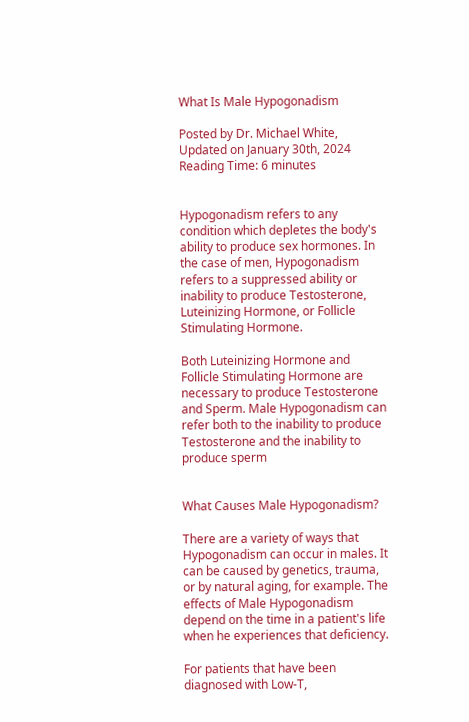What Is Male Hypogonadism

Posted by Dr. Michael White, Updated on January 30th, 2024
Reading Time: 6 minutes


Hypogonadism refers to any condition which depletes the body's ability to produce sex hormones. In the case of men, Hypogonadism refers to a suppressed ability or inability to produce Testosterone, Luteinizing Hormone, or Follicle Stimulating Hormone.

Both Luteinizing Hormone and Follicle Stimulating Hormone are necessary to produce Testosterone and Sperm. Male Hypogonadism can refer both to the inability to produce Testosterone and the inability to produce sperm


What Causes Male Hypogonadism?

There are a variety of ways that Hypogonadism can occur in males. It can be caused by genetics, trauma, or by natural aging, for example. The effects of Male Hypogonadism depend on the time in a patient's life when he experiences that deficiency.

For patients that have been diagnosed with Low-T,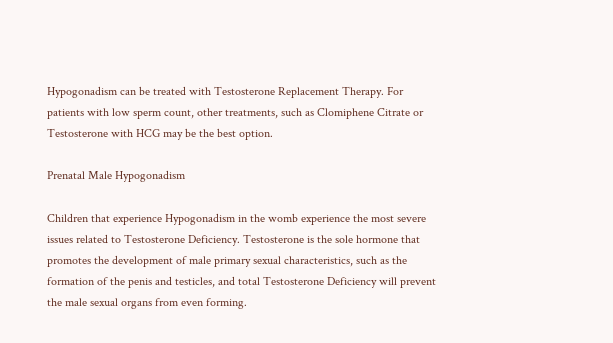Hypogonadism can be treated with Testosterone Replacement Therapy. For patients with low sperm count, other treatments, such as Clomiphene Citrate or Testosterone with HCG may be the best option.

Prenatal Male Hypogonadism

Children that experience Hypogonadism in the womb experience the most severe issues related to Testosterone Deficiency. Testosterone is the sole hormone that promotes the development of male primary sexual characteristics, such as the formation of the penis and testicles, and total Testosterone Deficiency will prevent the male sexual organs from even forming.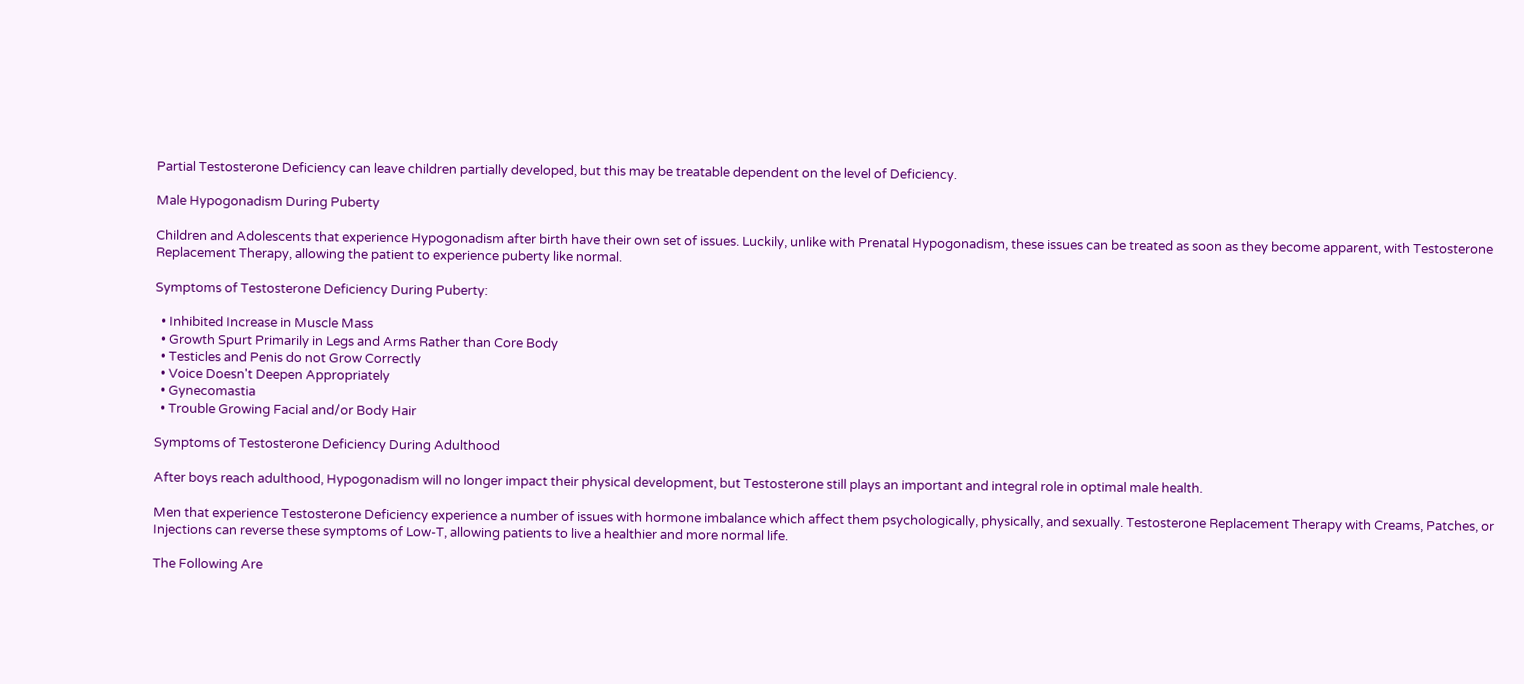Partial Testosterone Deficiency can leave children partially developed, but this may be treatable dependent on the level of Deficiency.

Male Hypogonadism During Puberty

Children and Adolescents that experience Hypogonadism after birth have their own set of issues. Luckily, unlike with Prenatal Hypogonadism, these issues can be treated as soon as they become apparent, with Testosterone Replacement Therapy, allowing the patient to experience puberty like normal.

Symptoms of Testosterone Deficiency During Puberty:

  • Inhibited Increase in Muscle Mass
  • Growth Spurt Primarily in Legs and Arms Rather than Core Body
  • Testicles and Penis do not Grow Correctly
  • Voice Doesn't Deepen Appropriately
  • Gynecomastia
  • Trouble Growing Facial and/or Body Hair

Symptoms of Testosterone Deficiency During Adulthood

After boys reach adulthood, Hypogonadism will no longer impact their physical development, but Testosterone still plays an important and integral role in optimal male health.

Men that experience Testosterone Deficiency experience a number of issues with hormone imbalance which affect them psychologically, physically, and sexually. Testosterone Replacement Therapy with Creams, Patches, or Injections can reverse these symptoms of Low-T, allowing patients to live a healthier and more normal life.

The Following Are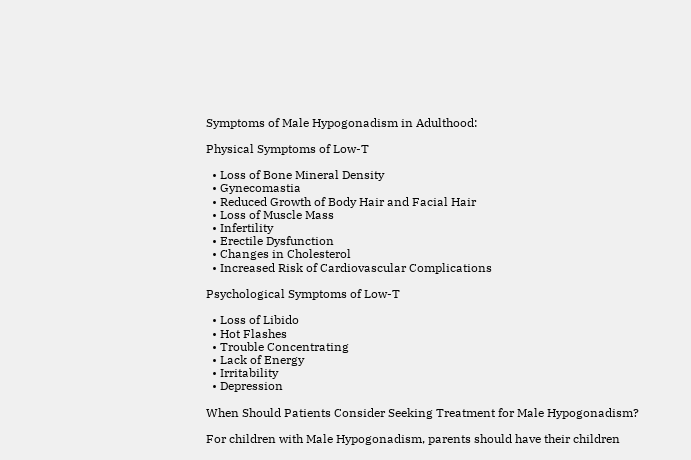Symptoms of Male Hypogonadism in Adulthood:

Physical Symptoms of Low-T

  • Loss of Bone Mineral Density
  • Gynecomastia
  • Reduced Growth of Body Hair and Facial Hair
  • Loss of Muscle Mass
  • Infertility
  • Erectile Dysfunction
  • Changes in Cholesterol
  • Increased Risk of Cardiovascular Complications

Psychological Symptoms of Low-T

  • Loss of Libido
  • Hot Flashes
  • Trouble Concentrating
  • Lack of Energy
  • Irritability
  • Depression

When Should Patients Consider Seeking Treatment for Male Hypogonadism?

For children with Male Hypogonadism, parents should have their children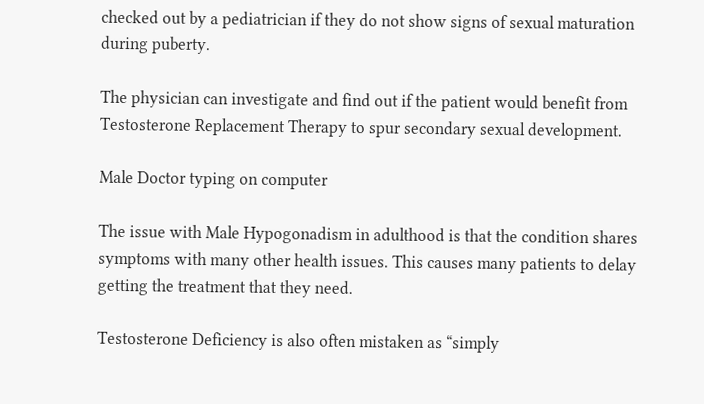checked out by a pediatrician if they do not show signs of sexual maturation during puberty.

The physician can investigate and find out if the patient would benefit from Testosterone Replacement Therapy to spur secondary sexual development.

Male Doctor typing on computer

The issue with Male Hypogonadism in adulthood is that the condition shares symptoms with many other health issues. This causes many patients to delay getting the treatment that they need.

Testosterone Deficiency is also often mistaken as “simply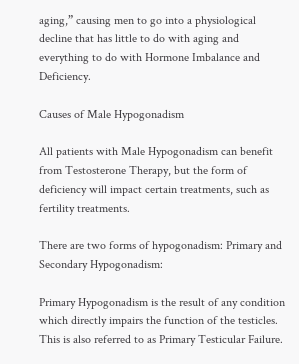aging,” causing men to go into a physiological decline that has little to do with aging and everything to do with Hormone Imbalance and Deficiency.

Causes of Male Hypogonadism

All patients with Male Hypogonadism can benefit from Testosterone Therapy, but the form of deficiency will impact certain treatments, such as fertility treatments.

There are two forms of hypogonadism: Primary and Secondary Hypogonadism:

Primary Hypogonadism is the result of any condition which directly impairs the function of the testicles. This is also referred to as Primary Testicular Failure.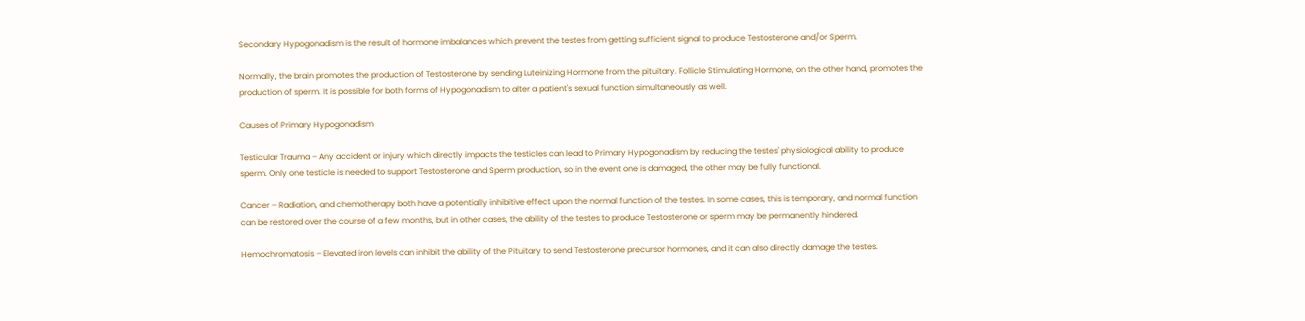Secondary Hypogonadism is the result of hormone imbalances which prevent the testes from getting sufficient signal to produce Testosterone and/or Sperm.

Normally, the brain promotes the production of Testosterone by sending Luteinizing Hormone from the pituitary. Follicle Stimulating Hormone, on the other hand, promotes the production of sperm. It is possible for both forms of Hypogonadism to alter a patient's sexual function simultaneously as well.

Causes of Primary Hypogonadism

Testicular Trauma – Any accident or injury which directly impacts the testicles can lead to Primary Hypogonadism by reducing the testes' physiological ability to produce sperm. Only one testicle is needed to support Testosterone and Sperm production, so in the event one is damaged, the other may be fully functional.

Cancer – Radiation, and chemotherapy both have a potentially inhibitive effect upon the normal function of the testes. In some cases, this is temporary, and normal function can be restored over the course of a few months, but in other cases, the ability of the testes to produce Testosterone or sperm may be permanently hindered.

Hemochromatosis – Elevated iron levels can inhibit the ability of the Pituitary to send Testosterone precursor hormones, and it can also directly damage the testes.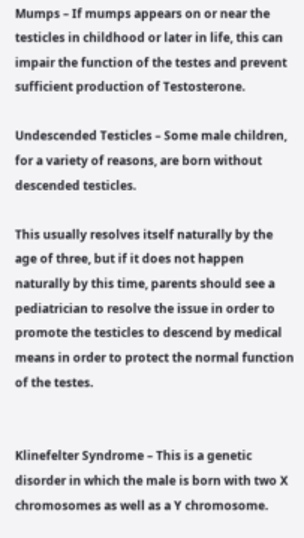Mumps – If mumps appears on or near the testicles in childhood or later in life, this can impair the function of the testes and prevent sufficient production of Testosterone.

Undescended Testicles – Some male children, for a variety of reasons, are born without descended testicles.

This usually resolves itself naturally by the age of three, but if it does not happen naturally by this time, parents should see a pediatrician to resolve the issue in order to promote the testicles to descend by medical means in order to protect the normal function of the testes.


Klinefelter Syndrome – This is a genetic disorder in which the male is born with two X chromosomes as well as a Y chromosome.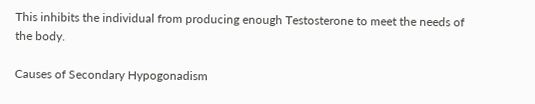This inhibits the individual from producing enough Testosterone to meet the needs of the body.

Causes of Secondary Hypogonadism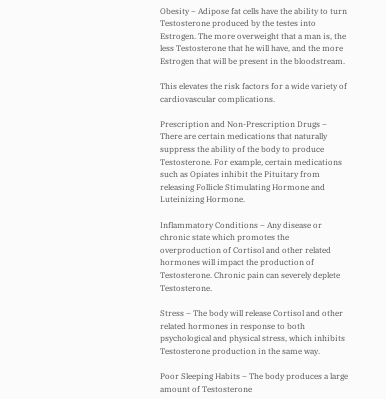Obesity – Adipose fat cells have the ability to turn Testosterone produced by the testes into Estrogen. The more overweight that a man is, the less Testosterone that he will have, and the more Estrogen that will be present in the bloodstream.

This elevates the risk factors for a wide variety of cardiovascular complications.

Prescription and Non-Prescription Drugs – There are certain medications that naturally suppress the ability of the body to produce Testosterone. For example, certain medications such as Opiates inhibit the Pituitary from releasing Follicle Stimulating Hormone and Luteinizing Hormone.

Inflammatory Conditions – Any disease or chronic state which promotes the overproduction of Cortisol and other related hormones will impact the production of Testosterone. Chronic pain can severely deplete Testosterone.

Stress – The body will release Cortisol and other related hormones in response to both psychological and physical stress, which inhibits Testosterone production in the same way.

Poor Sleeping Habits – The body produces a large amount of Testosterone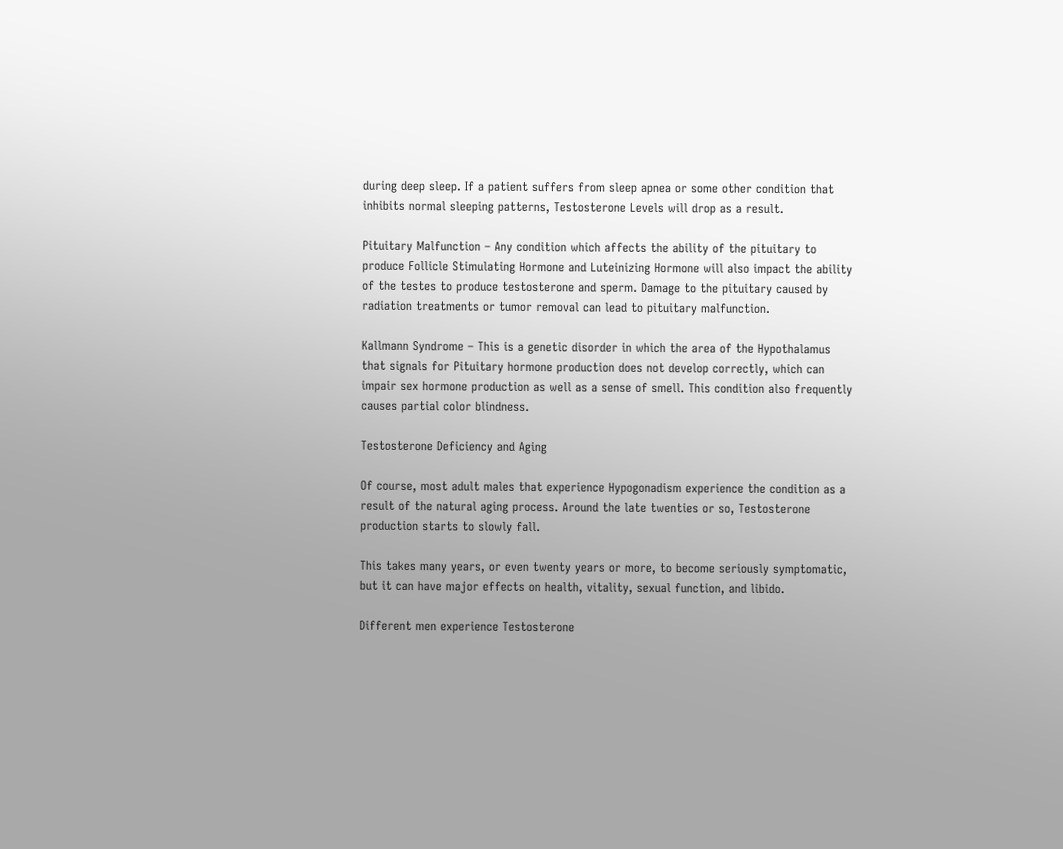during deep sleep. If a patient suffers from sleep apnea or some other condition that inhibits normal sleeping patterns, Testosterone Levels will drop as a result.

Pituitary Malfunction – Any condition which affects the ability of the pituitary to produce Follicle Stimulating Hormone and Luteinizing Hormone will also impact the ability of the testes to produce testosterone and sperm. Damage to the pituitary caused by radiation treatments or tumor removal can lead to pituitary malfunction.

Kallmann Syndrome – This is a genetic disorder in which the area of the Hypothalamus that signals for Pituitary hormone production does not develop correctly, which can impair sex hormone production as well as a sense of smell. This condition also frequently causes partial color blindness.

Testosterone Deficiency and Aging

Of course, most adult males that experience Hypogonadism experience the condition as a result of the natural aging process. Around the late twenties or so, Testosterone production starts to slowly fall.

This takes many years, or even twenty years or more, to become seriously symptomatic, but it can have major effects on health, vitality, sexual function, and libido.

Different men experience Testosterone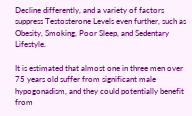Decline differently, and a variety of factors suppress Testosterone Levels even further, such as Obesity, Smoking, Poor Sleep, and Sedentary Lifestyle.

It is estimated that almost one in three men over 75 years old suffer from significant male hypogonadism, and they could potentially benefit from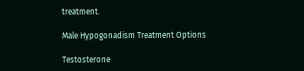treatment.

Male Hypogonadism Treatment Options

Testosterone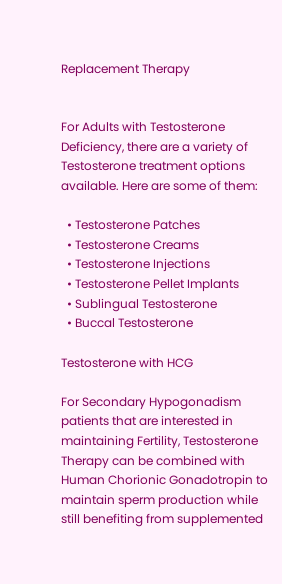Replacement Therapy


For Adults with Testosterone Deficiency, there are a variety of Testosterone treatment options available. Here are some of them:

  • Testosterone Patches
  • Testosterone Creams
  • Testosterone Injections
  • Testosterone Pellet Implants
  • Sublingual Testosterone
  • Buccal Testosterone

Testosterone with HCG

For Secondary Hypogonadism patients that are interested in maintaining Fertility, Testosterone Therapy can be combined with Human Chorionic Gonadotropin to maintain sperm production while still benefiting from supplemented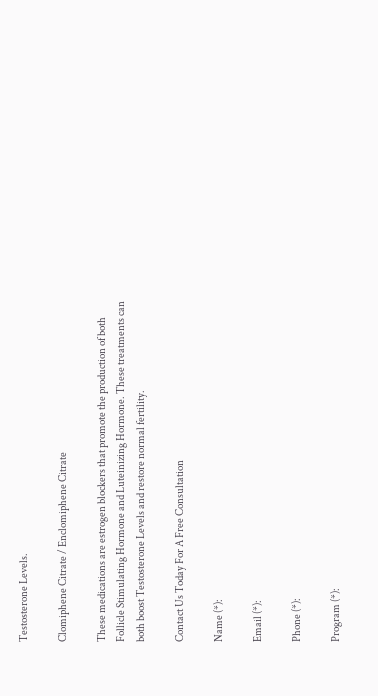Testosterone Levels.

Clomiphene Citrate / Enclomiphene Citrate

These medications are estrogen blockers that promote the production of both Follicle Stimulating Hormone and Luteinizing Hormone. These treatments can both boost Testosterone Levels and restore normal fertility.

Contact Us Today For A Free Consultation

Name (*):

Email (*):

Phone (*):

Program (*):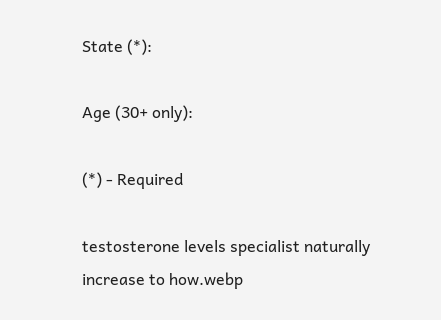State (*):

Age (30+ only):

(*) - Required

testosterone levels specialist naturally increase to how.webp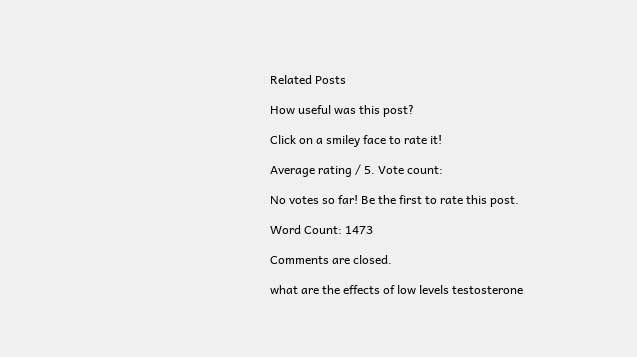Related Posts

How useful was this post?

Click on a smiley face to rate it!

Average rating / 5. Vote count:

No votes so far! Be the first to rate this post.

Word Count: 1473

Comments are closed.

what are the effects of low levels testosterone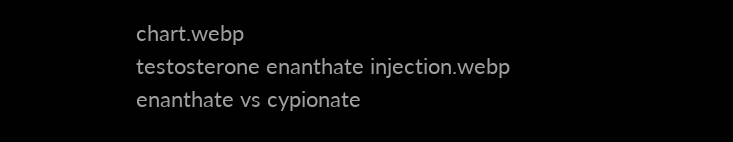chart.webp
testosterone enanthate injection.webp
enanthate vs cypionate